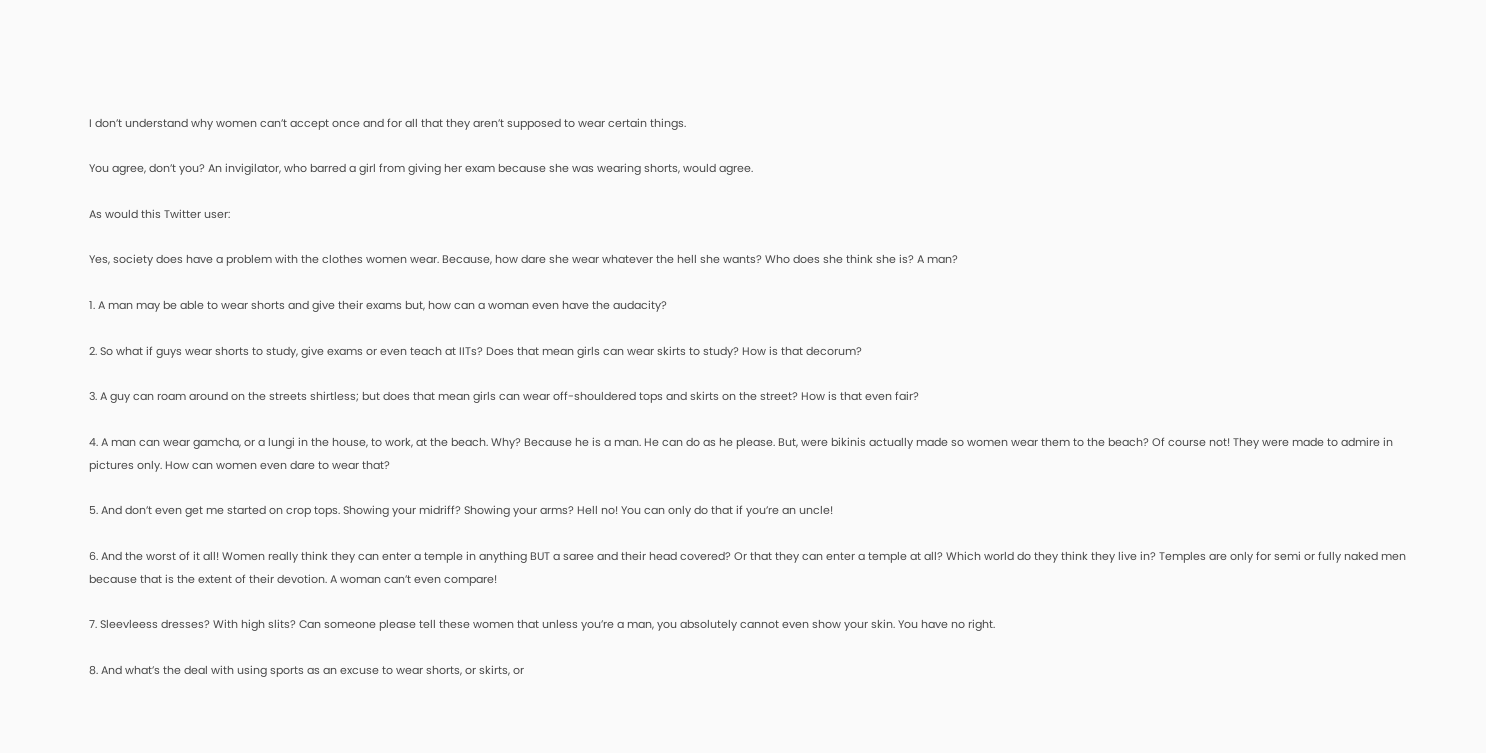I don’t understand why women can’t accept once and for all that they aren’t supposed to wear certain things.

You agree, don’t you? An invigilator, who barred a girl from giving her exam because she was wearing shorts, would agree.

As would this Twitter user:

Yes, society does have a problem with the clothes women wear. Because, how dare she wear whatever the hell she wants? Who does she think she is? A man?

1. A man may be able to wear shorts and give their exams but, how can a woman even have the audacity?

2. So what if guys wear shorts to study, give exams or even teach at IITs? Does that mean girls can wear skirts to study? How is that decorum?

3. A guy can roam around on the streets shirtless; but does that mean girls can wear off-shouldered tops and skirts on the street? How is that even fair?

4. A man can wear gamcha, or a lungi in the house, to work, at the beach. Why? Because he is a man. He can do as he please. But, were bikinis actually made so women wear them to the beach? Of course not! They were made to admire in pictures only. How can women even dare to wear that?

5. And don’t even get me started on crop tops. Showing your midriff? Showing your arms? Hell no! You can only do that if you’re an uncle!

6. And the worst of it all! Women really think they can enter a temple in anything BUT a saree and their head covered? Or that they can enter a temple at all? Which world do they think they live in? Temples are only for semi or fully naked men because that is the extent of their devotion. A woman can’t even compare!

7. Sleevleess dresses? With high slits? Can someone please tell these women that unless you’re a man, you absolutely cannot even show your skin. You have no right.

8. And what’s the deal with using sports as an excuse to wear shorts, or skirts, or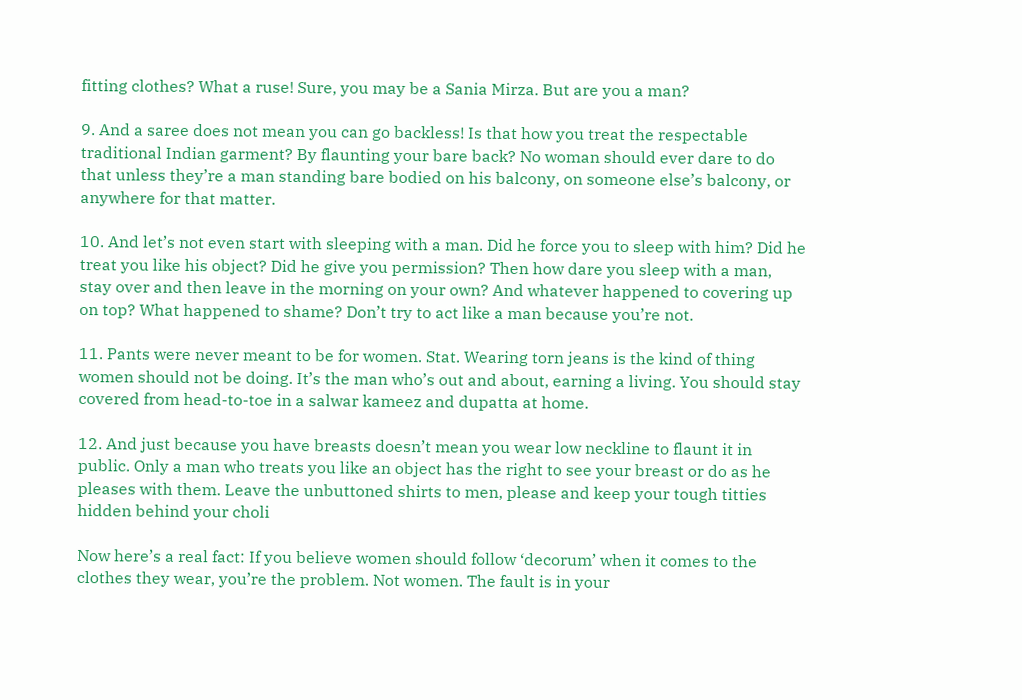fitting clothes? What a ruse! Sure, you may be a Sania Mirza. But are you a man?

9. And a saree does not mean you can go backless! Is that how you treat the respectable traditional Indian garment? By flaunting your bare back? No woman should ever dare to do that unless they’re a man standing bare bodied on his balcony, on someone else’s balcony, or anywhere for that matter.

10. And let’s not even start with sleeping with a man. Did he force you to sleep with him? Did he treat you like his object? Did he give you permission? Then how dare you sleep with a man, stay over and then leave in the morning on your own? And whatever happened to covering up on top? What happened to shame? Don’t try to act like a man because you’re not.

11. Pants were never meant to be for women. Stat. Wearing torn jeans is the kind of thing women should not be doing. It’s the man who’s out and about, earning a living. You should stay covered from head-to-toe in a salwar kameez and dupatta at home.

12. And just because you have breasts doesn’t mean you wear low neckline to flaunt it in public. Only a man who treats you like an object has the right to see your breast or do as he pleases with them. Leave the unbuttoned shirts to men, please and keep your tough titties hidden behind your choli

Now here’s a real fact: If you believe women should follow ‘decorum’ when it comes to the clothes they wear, you’re the problem. Not women. The fault is in your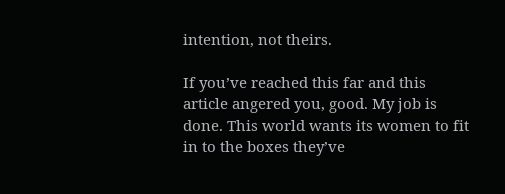intention, not theirs.

If you’ve reached this far and this article angered you, good. My job is done. This world wants its women to fit in to the boxes they’ve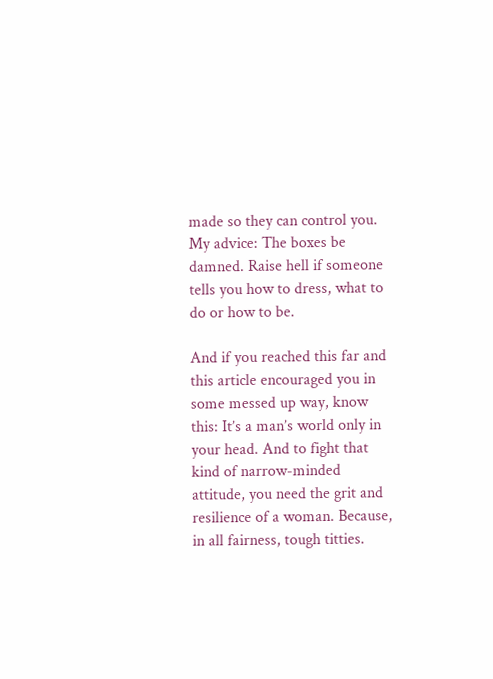made so they can control you. My advice: The boxes be damned. Raise hell if someone tells you how to dress, what to do or how to be.

And if you reached this far and this article encouraged you in some messed up way, know this: It’s a man’s world only in your head. And to fight that kind of narrow-minded attitude, you need the grit and resilience of a woman. Because, in all fairness, tough titties.